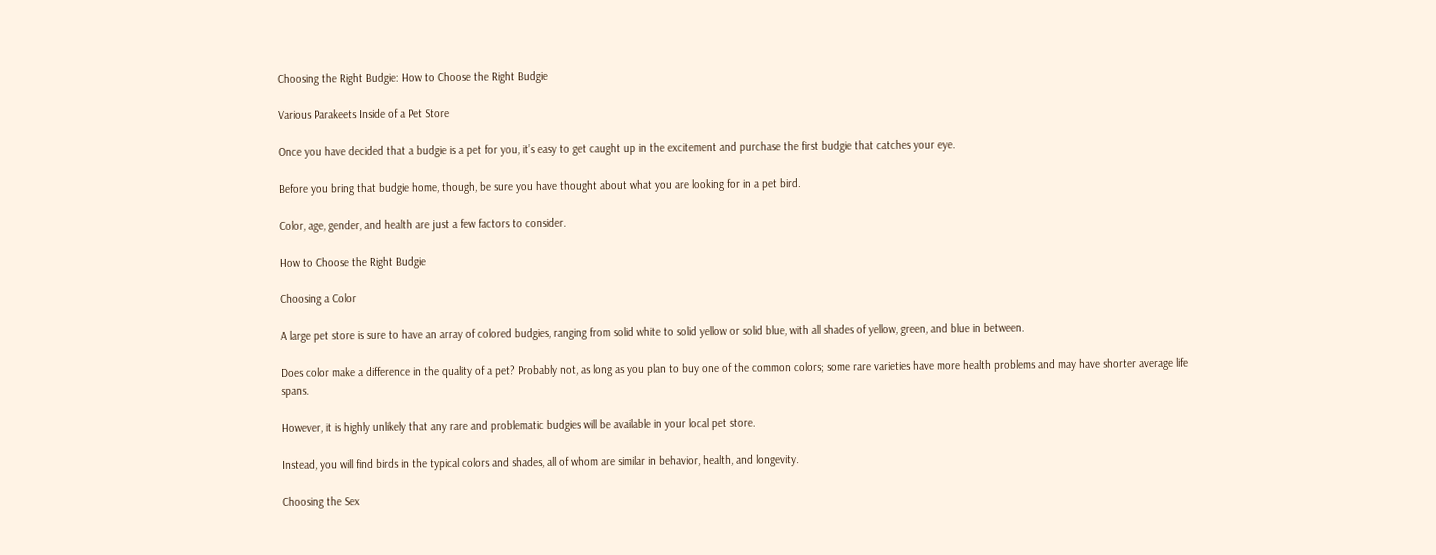Choosing the Right Budgie: How to Choose the Right Budgie

Various Parakeets Inside of a Pet Store

Once you have decided that a budgie is a pet for you, it’s easy to get caught up in the excitement and purchase the first budgie that catches your eye.

Before you bring that budgie home, though, be sure you have thought about what you are looking for in a pet bird.

Color, age, gender, and health are just a few factors to consider.

How to Choose the Right Budgie

Choosing a Color

A large pet store is sure to have an array of colored budgies, ranging from solid white to solid yellow or solid blue, with all shades of yellow, green, and blue in between.

Does color make a difference in the quality of a pet? Probably not, as long as you plan to buy one of the common colors; some rare varieties have more health problems and may have shorter average life spans.

However, it is highly unlikely that any rare and problematic budgies will be available in your local pet store.

Instead, you will find birds in the typical colors and shades, all of whom are similar in behavior, health, and longevity.

Choosing the Sex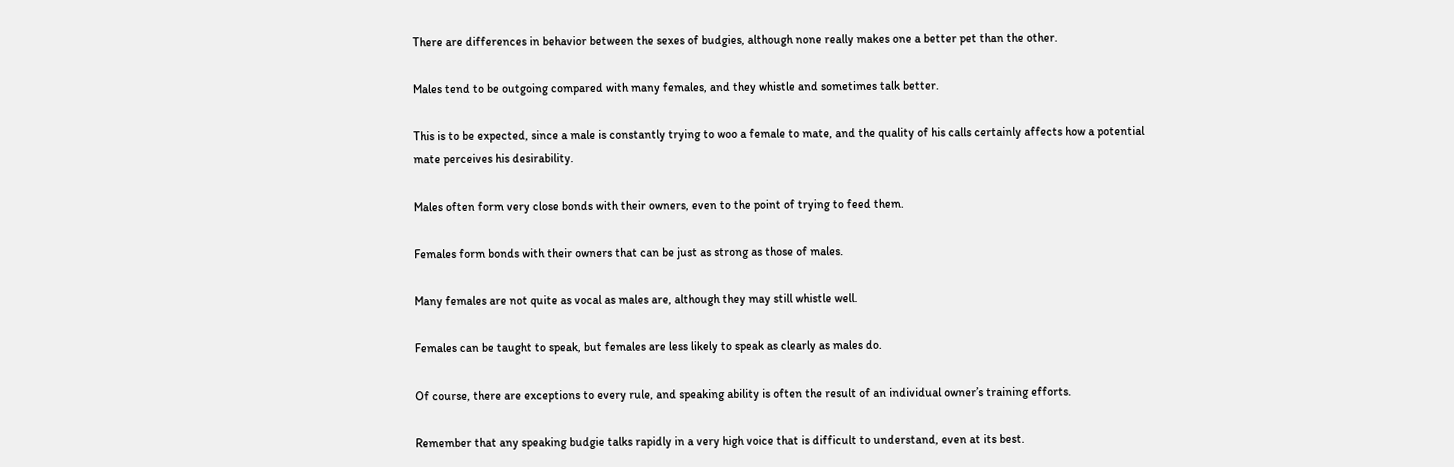There are differences in behavior between the sexes of budgies, although none really makes one a better pet than the other.

Males tend to be outgoing compared with many females, and they whistle and sometimes talk better.

This is to be expected, since a male is constantly trying to woo a female to mate, and the quality of his calls certainly affects how a potential mate perceives his desirability.

Males often form very close bonds with their owners, even to the point of trying to feed them.

Females form bonds with their owners that can be just as strong as those of males.

Many females are not quite as vocal as males are, although they may still whistle well.

Females can be taught to speak, but females are less likely to speak as clearly as males do.

Of course, there are exceptions to every rule, and speaking ability is often the result of an individual owner’s training efforts.

Remember that any speaking budgie talks rapidly in a very high voice that is difficult to understand, even at its best.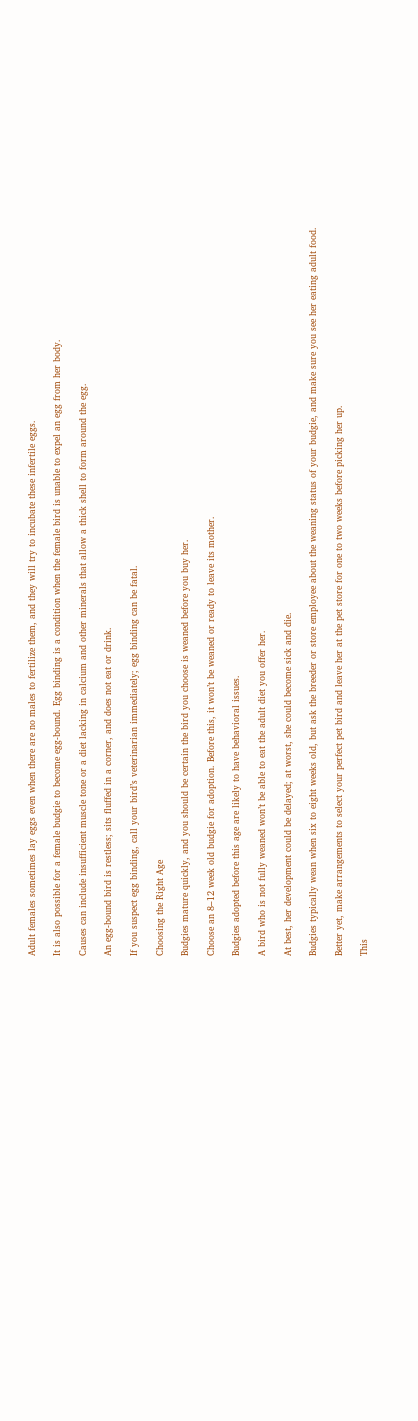Adult females sometimes lay eggs even when there are no males to fertilize them, and they will try to incubate these infertile eggs.

It is also possible for a female budgie to become egg-bound. Egg binding is a condition when the female bird is unable to expel an egg from her body.

Causes can include insufficient muscle tone or a diet lacking in calcium and other minerals that allow a thick shell to form around the egg.

An egg-bound bird is restless; sits fluffed in a corner, and does not eat or drink.

If you suspect egg binding, call your bird’s veterinarian immediately; egg binding can be fatal.

Choosing the Right Age

Budgies mature quickly, and you should be certain the bird you choose is weaned before you buy her.

Choose an 8–12 week old budgie for adoption. Before this, it won’t be weaned or ready to leave its mother.

Budgies adopted before this age are likely to have behavioral issues.

A bird who is not fully weaned won’t be able to eat the adult diet you offer her.

At best, her development could be delayed; at worst, she could become sick and die.

Budgies typically wean when six to eight weeks old, but ask the breeder or store employee about the weaning status of your budgie, and make sure you see her eating adult food.

Better yet, make arrangements to select your perfect pet bird and leave her at the pet store for one to two weeks before picking her up.

This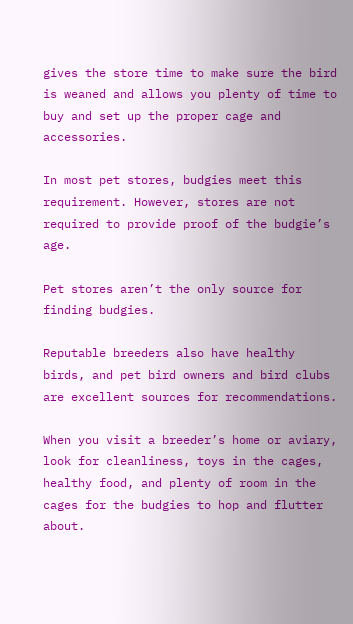gives the store time to make sure the bird is weaned and allows you plenty of time to buy and set up the proper cage and accessories.

In most pet stores, budgies meet this requirement. However, stores are not required to provide proof of the budgie’s age.

Pet stores aren’t the only source for finding budgies.

Reputable breeders also have healthy birds, and pet bird owners and bird clubs are excellent sources for recommendations.

When you visit a breeder’s home or aviary, look for cleanliness, toys in the cages, healthy food, and plenty of room in the cages for the budgies to hop and flutter about.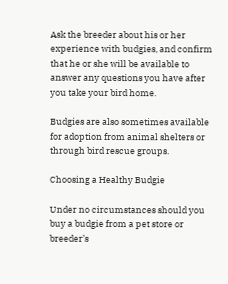Ask the breeder about his or her experience with budgies, and confirm that he or she will be available to answer any questions you have after you take your bird home.

Budgies are also sometimes available for adoption from animal shelters or through bird rescue groups.

Choosing a Healthy Budgie

Under no circumstances should you buy a budgie from a pet store or breeder’s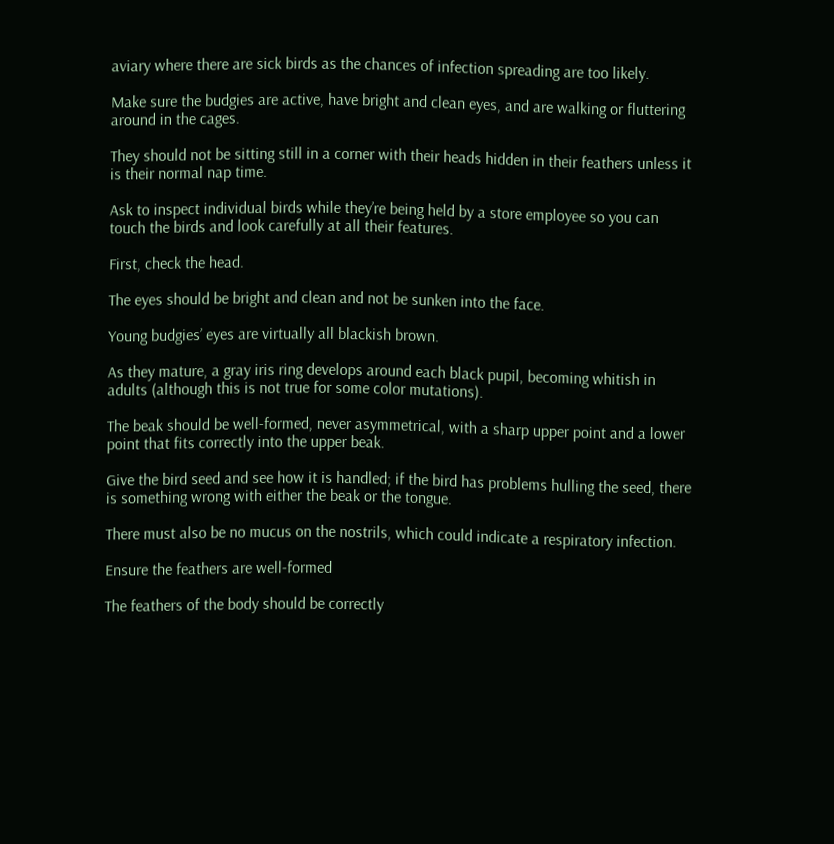aviary where there are sick birds as the chances of infection spreading are too likely.

Make sure the budgies are active, have bright and clean eyes, and are walking or fluttering around in the cages.

They should not be sitting still in a corner with their heads hidden in their feathers unless it is their normal nap time.

Ask to inspect individual birds while they’re being held by a store employee so you can touch the birds and look carefully at all their features.

First, check the head.

The eyes should be bright and clean and not be sunken into the face.

Young budgies’ eyes are virtually all blackish brown.

As they mature, a gray iris ring develops around each black pupil, becoming whitish in adults (although this is not true for some color mutations).

The beak should be well-formed, never asymmetrical, with a sharp upper point and a lower point that fits correctly into the upper beak.

Give the bird seed and see how it is handled; if the bird has problems hulling the seed, there is something wrong with either the beak or the tongue.

There must also be no mucus on the nostrils, which could indicate a respiratory infection.

Ensure the feathers are well-formed

The feathers of the body should be correctly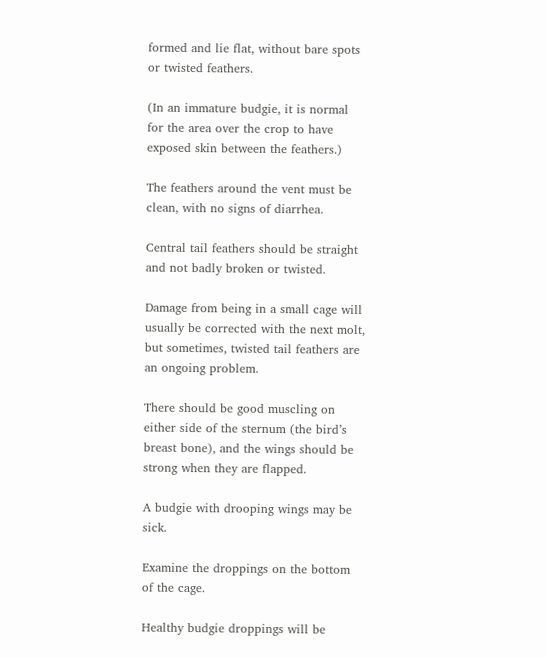formed and lie flat, without bare spots or twisted feathers.

(In an immature budgie, it is normal for the area over the crop to have exposed skin between the feathers.)

The feathers around the vent must be clean, with no signs of diarrhea.

Central tail feathers should be straight and not badly broken or twisted.

Damage from being in a small cage will usually be corrected with the next molt, but sometimes, twisted tail feathers are an ongoing problem.

There should be good muscling on either side of the sternum (the bird’s breast bone), and the wings should be strong when they are flapped.

A budgie with drooping wings may be sick.

Examine the droppings on the bottom of the cage.

Healthy budgie droppings will be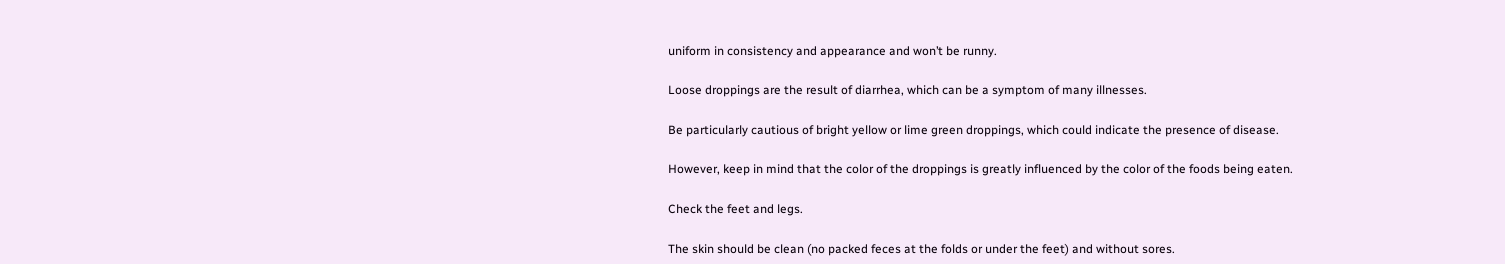uniform in consistency and appearance and won’t be runny.

Loose droppings are the result of diarrhea, which can be a symptom of many illnesses.

Be particularly cautious of bright yellow or lime green droppings, which could indicate the presence of disease.

However, keep in mind that the color of the droppings is greatly influenced by the color of the foods being eaten.

Check the feet and legs.

The skin should be clean (no packed feces at the folds or under the feet) and without sores.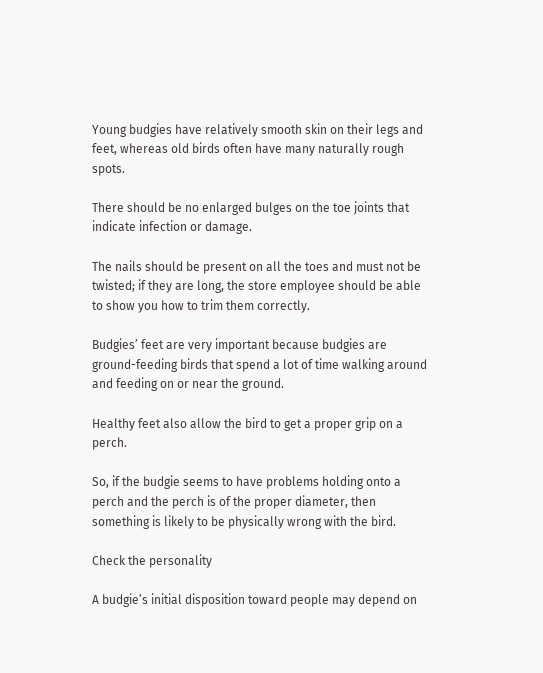Young budgies have relatively smooth skin on their legs and feet, whereas old birds often have many naturally rough spots.

There should be no enlarged bulges on the toe joints that indicate infection or damage.

The nails should be present on all the toes and must not be twisted; if they are long, the store employee should be able to show you how to trim them correctly.

Budgies’ feet are very important because budgies are ground-feeding birds that spend a lot of time walking around and feeding on or near the ground.

Healthy feet also allow the bird to get a proper grip on a perch.

So, if the budgie seems to have problems holding onto a perch and the perch is of the proper diameter, then something is likely to be physically wrong with the bird.

Check the personality

A budgie’s initial disposition toward people may depend on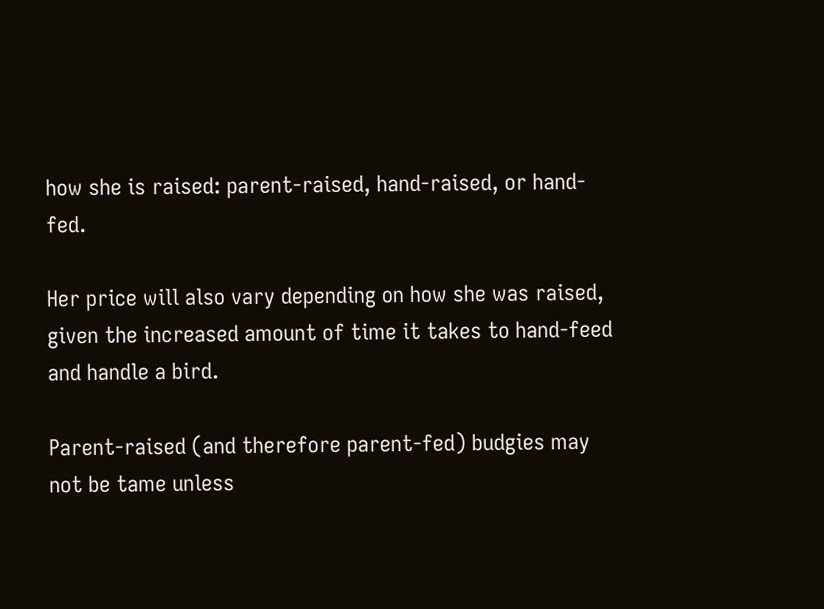how she is raised: parent-raised, hand-raised, or hand-fed.

Her price will also vary depending on how she was raised, given the increased amount of time it takes to hand-feed and handle a bird.

Parent-raised (and therefore parent-fed) budgies may not be tame unless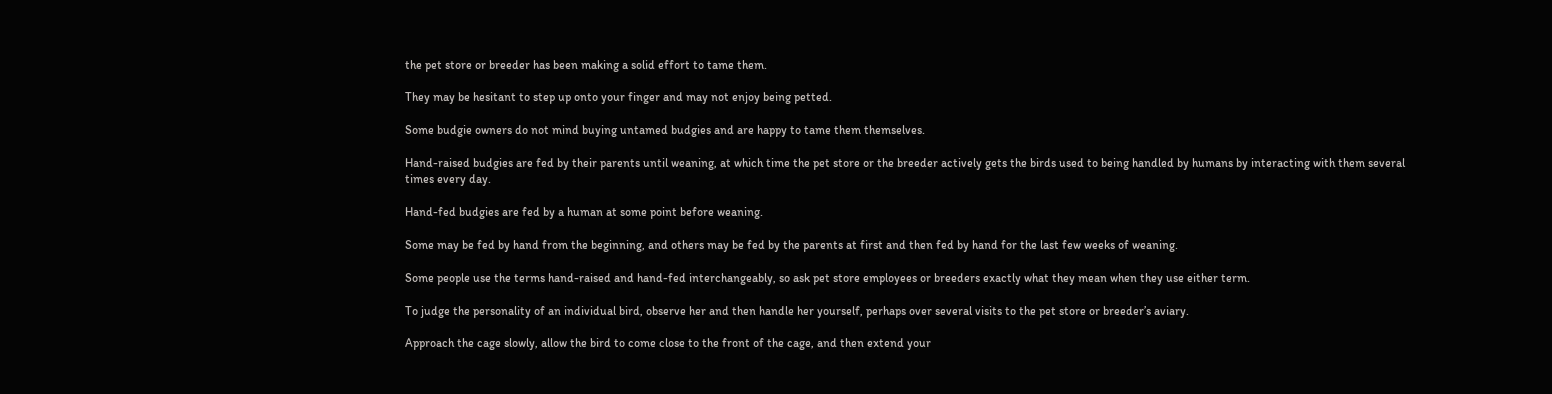the pet store or breeder has been making a solid effort to tame them.

They may be hesitant to step up onto your finger and may not enjoy being petted.

Some budgie owners do not mind buying untamed budgies and are happy to tame them themselves.

Hand-raised budgies are fed by their parents until weaning, at which time the pet store or the breeder actively gets the birds used to being handled by humans by interacting with them several times every day.

Hand-fed budgies are fed by a human at some point before weaning.

Some may be fed by hand from the beginning, and others may be fed by the parents at first and then fed by hand for the last few weeks of weaning.

Some people use the terms hand-raised and hand-fed interchangeably, so ask pet store employees or breeders exactly what they mean when they use either term.

To judge the personality of an individual bird, observe her and then handle her yourself, perhaps over several visits to the pet store or breeder’s aviary.

Approach the cage slowly, allow the bird to come close to the front of the cage, and then extend your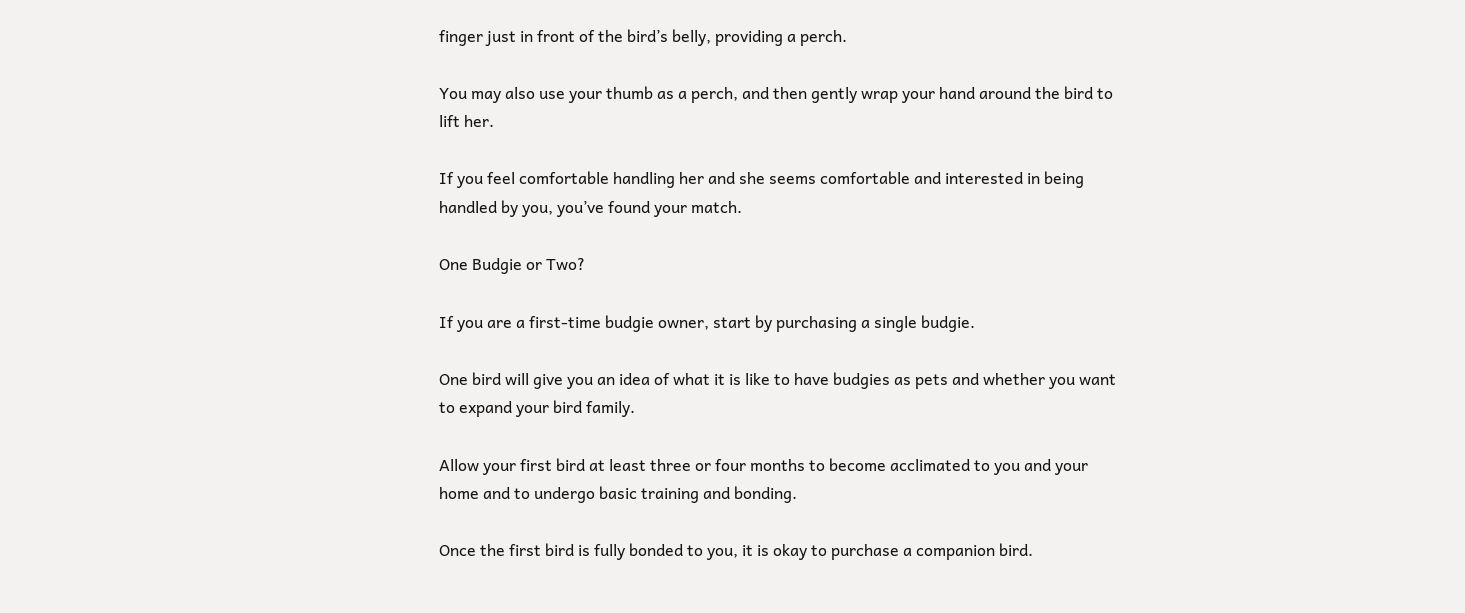finger just in front of the bird’s belly, providing a perch.

You may also use your thumb as a perch, and then gently wrap your hand around the bird to lift her.

If you feel comfortable handling her and she seems comfortable and interested in being handled by you, you’ve found your match.

One Budgie or Two?

If you are a first-time budgie owner, start by purchasing a single budgie.

One bird will give you an idea of what it is like to have budgies as pets and whether you want to expand your bird family.

Allow your first bird at least three or four months to become acclimated to you and your home and to undergo basic training and bonding.

Once the first bird is fully bonded to you, it is okay to purchase a companion bird.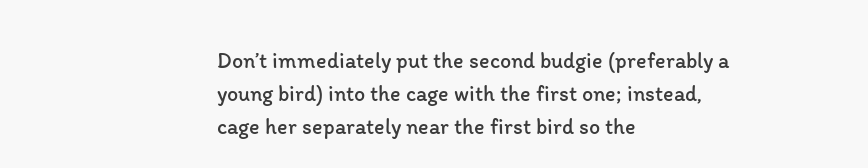Don’t immediately put the second budgie (preferably a young bird) into the cage with the first one; instead, cage her separately near the first bird so the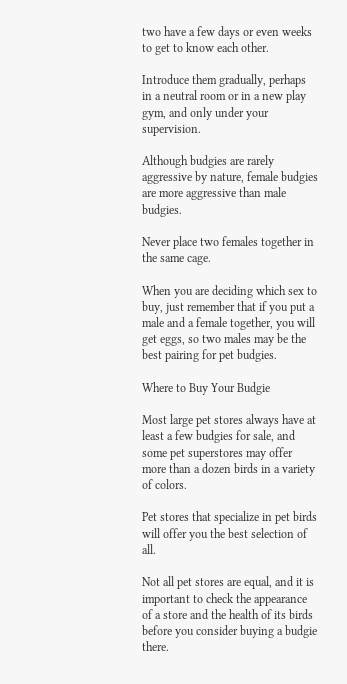two have a few days or even weeks to get to know each other.

Introduce them gradually, perhaps in a neutral room or in a new play gym, and only under your supervision.

Although budgies are rarely aggressive by nature, female budgies are more aggressive than male budgies.

Never place two females together in the same cage.

When you are deciding which sex to buy, just remember that if you put a male and a female together, you will get eggs, so two males may be the best pairing for pet budgies.

Where to Buy Your Budgie

Most large pet stores always have at least a few budgies for sale, and some pet superstores may offer more than a dozen birds in a variety of colors.

Pet stores that specialize in pet birds will offer you the best selection of all.

Not all pet stores are equal, and it is important to check the appearance of a store and the health of its birds before you consider buying a budgie there.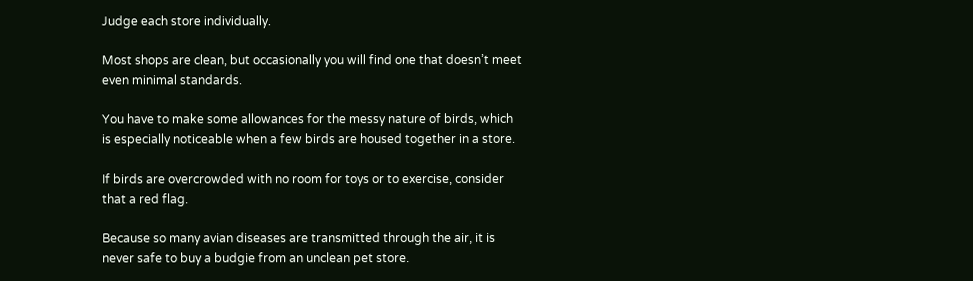Judge each store individually.

Most shops are clean, but occasionally you will find one that doesn’t meet even minimal standards.

You have to make some allowances for the messy nature of birds, which is especially noticeable when a few birds are housed together in a store.

If birds are overcrowded with no room for toys or to exercise, consider that a red flag.

Because so many avian diseases are transmitted through the air, it is never safe to buy a budgie from an unclean pet store.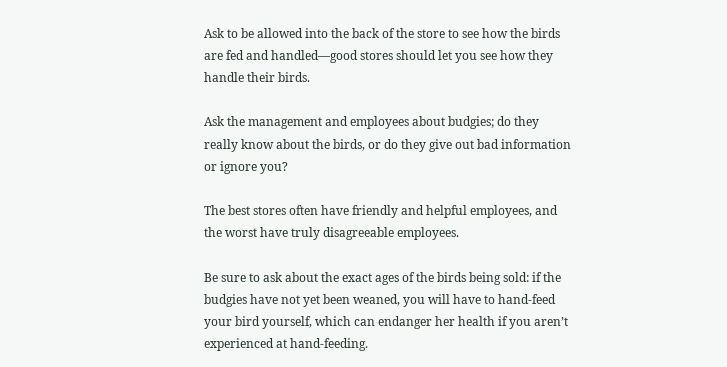Ask to be allowed into the back of the store to see how the birds are fed and handled—good stores should let you see how they handle their birds.

Ask the management and employees about budgies; do they really know about the birds, or do they give out bad information or ignore you?

The best stores often have friendly and helpful employees, and the worst have truly disagreeable employees.

Be sure to ask about the exact ages of the birds being sold: if the budgies have not yet been weaned, you will have to hand-feed your bird yourself, which can endanger her health if you aren’t experienced at hand-feeding.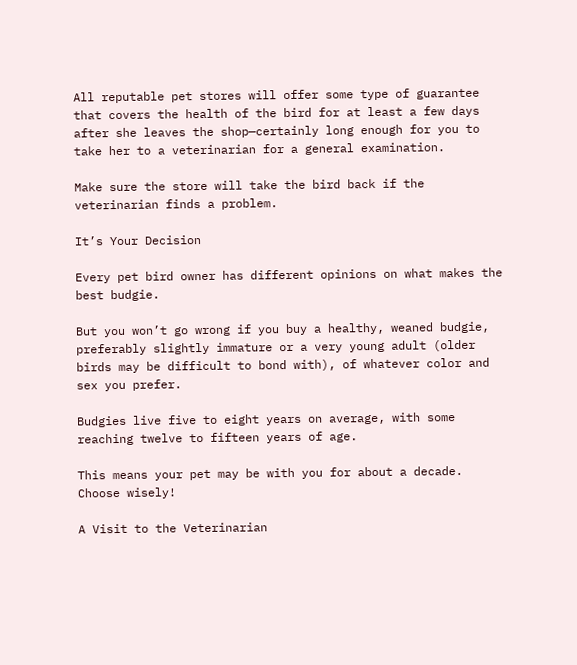All reputable pet stores will offer some type of guarantee that covers the health of the bird for at least a few days after she leaves the shop—certainly long enough for you to take her to a veterinarian for a general examination.

Make sure the store will take the bird back if the veterinarian finds a problem.

It’s Your Decision

Every pet bird owner has different opinions on what makes the best budgie.

But you won’t go wrong if you buy a healthy, weaned budgie, preferably slightly immature or a very young adult (older birds may be difficult to bond with), of whatever color and sex you prefer.

Budgies live five to eight years on average, with some reaching twelve to fifteen years of age.

This means your pet may be with you for about a decade. Choose wisely!

A Visit to the Veterinarian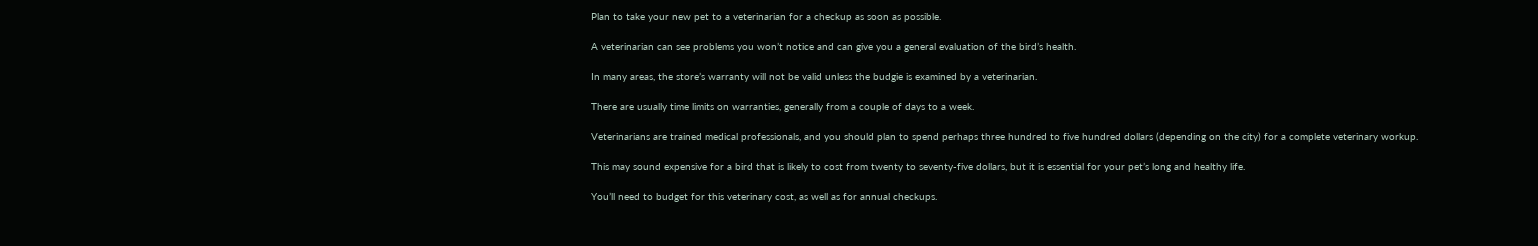Plan to take your new pet to a veterinarian for a checkup as soon as possible.

A veterinarian can see problems you won’t notice and can give you a general evaluation of the bird’s health.

In many areas, the store’s warranty will not be valid unless the budgie is examined by a veterinarian.

There are usually time limits on warranties, generally from a couple of days to a week.

Veterinarians are trained medical professionals, and you should plan to spend perhaps three hundred to five hundred dollars (depending on the city) for a complete veterinary workup.

This may sound expensive for a bird that is likely to cost from twenty to seventy-five dollars, but it is essential for your pet’s long and healthy life.

You’ll need to budget for this veterinary cost, as well as for annual checkups.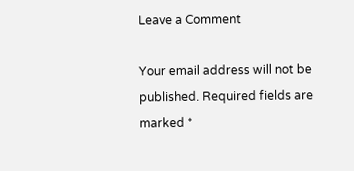Leave a Comment

Your email address will not be published. Required fields are marked *